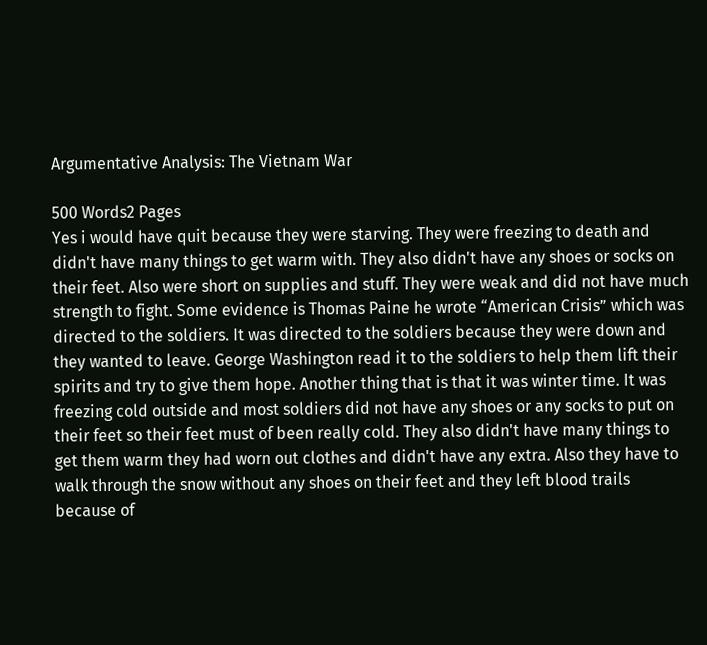Argumentative Analysis: The Vietnam War

500 Words2 Pages
Yes i would have quit because they were starving. They were freezing to death and didn't have many things to get warm with. They also didn't have any shoes or socks on their feet. Also were short on supplies and stuff. They were weak and did not have much strength to fight. Some evidence is Thomas Paine he wrote “American Crisis” which was directed to the soldiers. It was directed to the soldiers because they were down and they wanted to leave. George Washington read it to the soldiers to help them lift their spirits and try to give them hope. Another thing that is that it was winter time. It was freezing cold outside and most soldiers did not have any shoes or any socks to put on their feet so their feet must of been really cold. They also didn't have many things to get them warm they had worn out clothes and didn't have any extra. Also they have to walk through the snow without any shoes on their feet and they left blood trails because of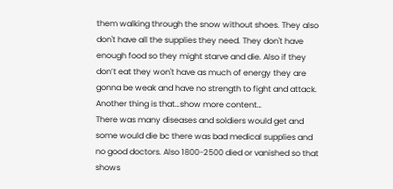them walking through the snow without shoes. They also don't have all the supplies they need. They don't have enough food so they might starve and die. Also if they don’t eat they won't have as much of energy they are gonna be weak and have no strength to fight and attack. Another thing is that…show more content…
There was many diseases and soldiers would get and some would die bc there was bad medical supplies and no good doctors. Also 1800-2500 died or vanished so that shows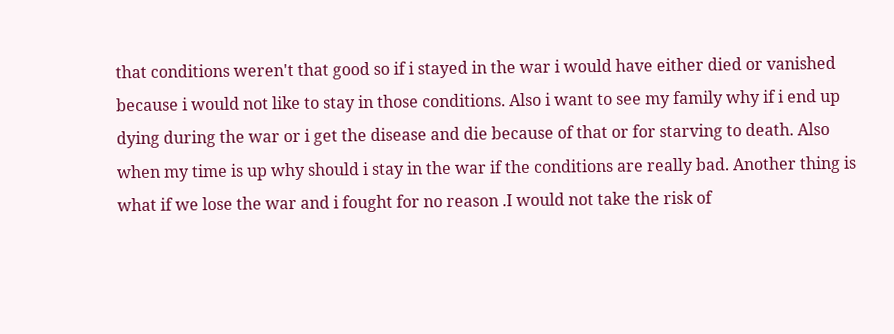that conditions weren't that good so if i stayed in the war i would have either died or vanished because i would not like to stay in those conditions. Also i want to see my family why if i end up dying during the war or i get the disease and die because of that or for starving to death. Also when my time is up why should i stay in the war if the conditions are really bad. Another thing is what if we lose the war and i fought for no reason .I would not take the risk of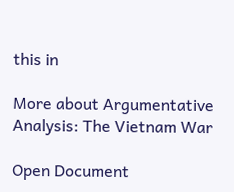this in

More about Argumentative Analysis: The Vietnam War

Open Document